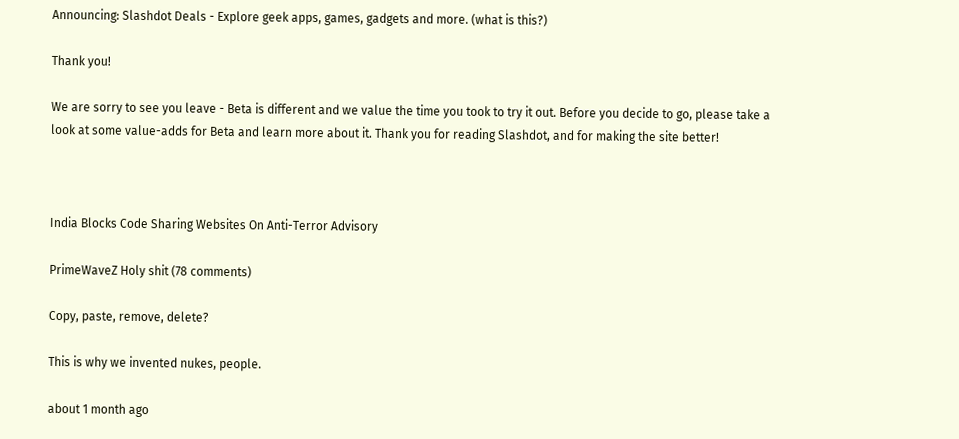Announcing: Slashdot Deals - Explore geek apps, games, gadgets and more. (what is this?)

Thank you!

We are sorry to see you leave - Beta is different and we value the time you took to try it out. Before you decide to go, please take a look at some value-adds for Beta and learn more about it. Thank you for reading Slashdot, and for making the site better!



India Blocks Code Sharing Websites On Anti-Terror Advisory

PrimeWaveZ Holy shit (78 comments)

Copy, paste, remove, delete?

This is why we invented nukes, people.

about 1 month ago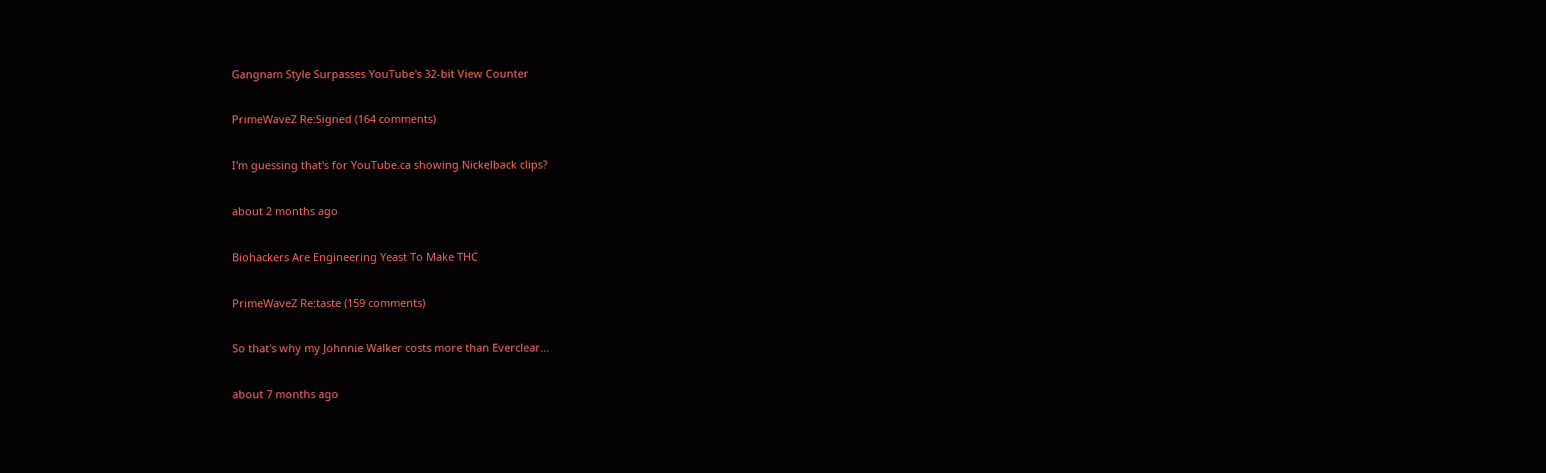Gangnam Style Surpasses YouTube's 32-bit View Counter

PrimeWaveZ Re:Signed (164 comments)

I'm guessing that's for YouTube.ca showing Nickelback clips?

about 2 months ago

Biohackers Are Engineering Yeast To Make THC

PrimeWaveZ Re:taste (159 comments)

So that's why my Johnnie Walker costs more than Everclear...

about 7 months ago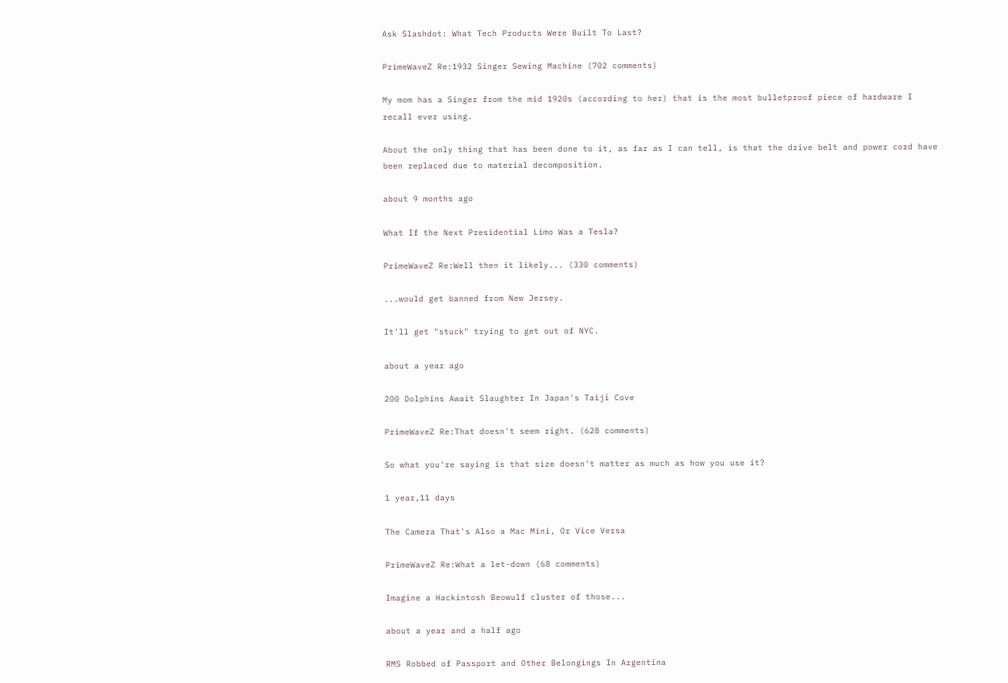Ask Slashdot: What Tech Products Were Built To Last?

PrimeWaveZ Re:1932 Singer Sewing Machine (702 comments)

My mom has a Singer from the mid 1920s (according to her) that is the most bulletproof piece of hardware I recall ever using.

About the only thing that has been done to it, as far as I can tell, is that the drive belt and power cord have been replaced due to material decomposition.

about 9 months ago

What If the Next Presidential Limo Was a Tesla?

PrimeWaveZ Re:Well then it likely... (330 comments)

...would get banned from New Jersey.

It'll get "stuck" trying to get out of NYC.

about a year ago

200 Dolphins Await Slaughter In Japan's Taiji Cove

PrimeWaveZ Re:That doesn't seem right. (628 comments)

So what you're saying is that size doesn't matter as much as how you use it?

1 year,11 days

The Camera That's Also a Mac Mini, Or Vice Versa

PrimeWaveZ Re:What a let-down (68 comments)

Imagine a Hackintosh Beowulf cluster of those...

about a year and a half ago

RMS Robbed of Passport and Other Belongings In Argentina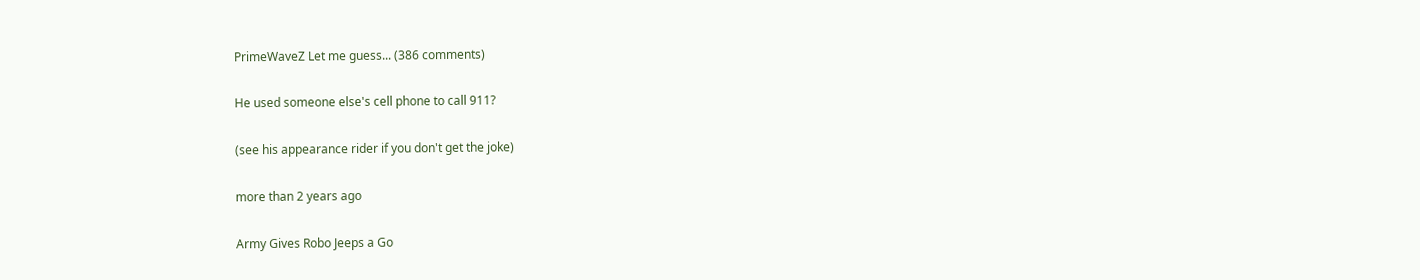PrimeWaveZ Let me guess... (386 comments)

He used someone else's cell phone to call 911?

(see his appearance rider if you don't get the joke)

more than 2 years ago

Army Gives Robo Jeeps a Go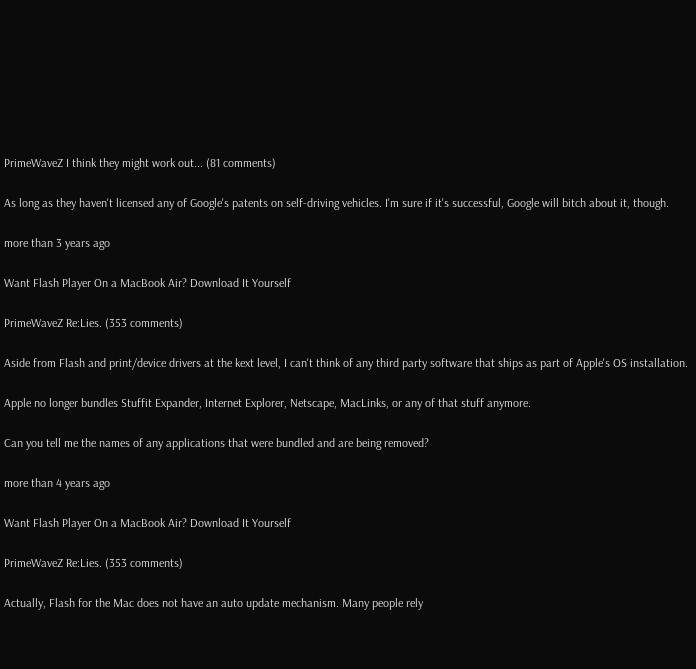PrimeWaveZ I think they might work out... (81 comments)

As long as they haven't licensed any of Google's patents on self-driving vehicles. I'm sure if it's successful, Google will bitch about it, though.

more than 3 years ago

Want Flash Player On a MacBook Air? Download It Yourself

PrimeWaveZ Re:Lies. (353 comments)

Aside from Flash and print/device drivers at the kext level, I can't think of any third party software that ships as part of Apple's OS installation.

Apple no longer bundles Stuffit Expander, Internet Explorer, Netscape, MacLinks, or any of that stuff anymore.

Can you tell me the names of any applications that were bundled and are being removed?

more than 4 years ago

Want Flash Player On a MacBook Air? Download It Yourself

PrimeWaveZ Re:Lies. (353 comments)

Actually, Flash for the Mac does not have an auto update mechanism. Many people rely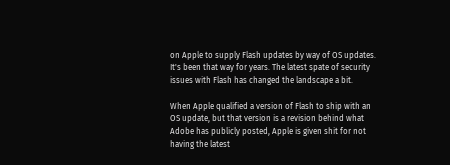on Apple to supply Flash updates by way of OS updates. It's been that way for years. The latest spate of security issues with Flash has changed the landscape a bit.

When Apple qualified a version of Flash to ship with an OS update, but that version is a revision behind what Adobe has publicly posted, Apple is given shit for not having the latest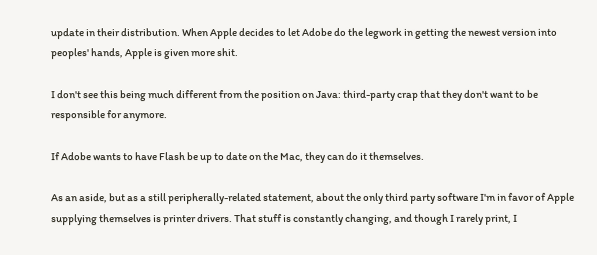update in their distribution. When Apple decides to let Adobe do the legwork in getting the newest version into peoples' hands, Apple is given more shit.

I don't see this being much different from the position on Java: third-party crap that they don't want to be responsible for anymore.

If Adobe wants to have Flash be up to date on the Mac, they can do it themselves.

As an aside, but as a still peripherally-related statement, about the only third party software I'm in favor of Apple supplying themselves is printer drivers. That stuff is constantly changing, and though I rarely print, I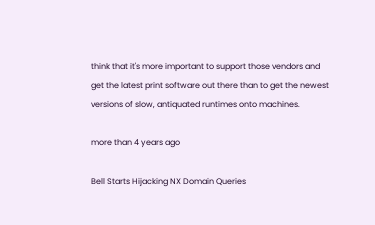think that it's more important to support those vendors and get the latest print software out there than to get the newest versions of slow, antiquated runtimes onto machines.

more than 4 years ago

Bell Starts Hijacking NX Domain Queries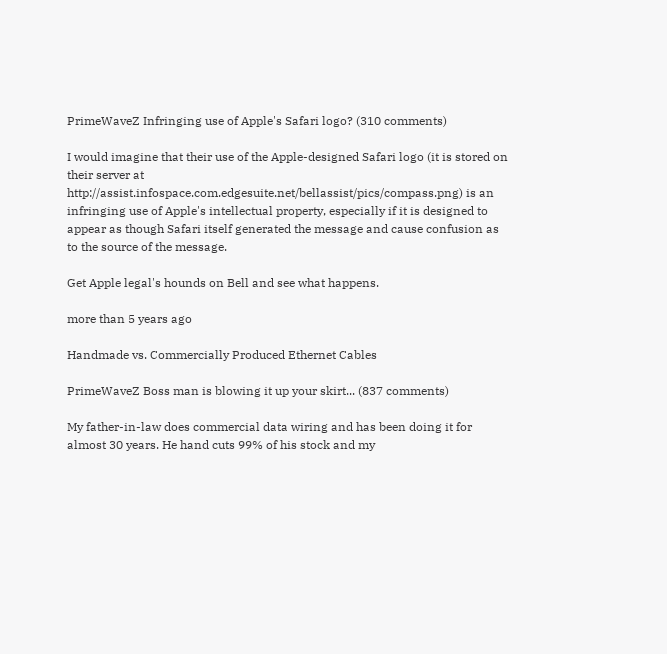PrimeWaveZ Infringing use of Apple's Safari logo? (310 comments)

I would imagine that their use of the Apple-designed Safari logo (it is stored on their server at http://assist.infospace.com.edgesuite.net/bellassist/pics/compass.png) is an infringing use of Apple's intellectual property, especially if it is designed to appear as though Safari itself generated the message and cause confusion as to the source of the message.

Get Apple legal's hounds on Bell and see what happens.

more than 5 years ago

Handmade vs. Commercially Produced Ethernet Cables

PrimeWaveZ Boss man is blowing it up your skirt... (837 comments)

My father-in-law does commercial data wiring and has been doing it for almost 30 years. He hand cuts 99% of his stock and my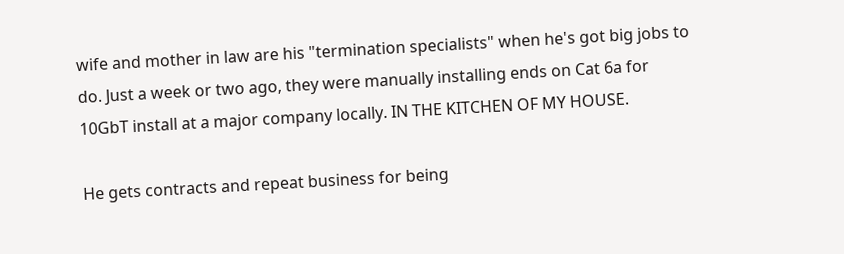wife and mother in law are his "termination specialists" when he's got big jobs to do. Just a week or two ago, they were manually installing ends on Cat 6a for 10GbT install at a major company locally. IN THE KITCHEN OF MY HOUSE.

He gets contracts and repeat business for being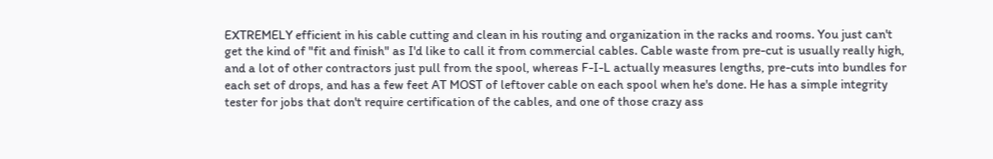EXTREMELY efficient in his cable cutting and clean in his routing and organization in the racks and rooms. You just can't get the kind of "fit and finish" as I'd like to call it from commercial cables. Cable waste from pre-cut is usually really high, and a lot of other contractors just pull from the spool, whereas F-I-L actually measures lengths, pre-cuts into bundles for each set of drops, and has a few feet AT MOST of leftover cable on each spool when he's done. He has a simple integrity tester for jobs that don't require certification of the cables, and one of those crazy ass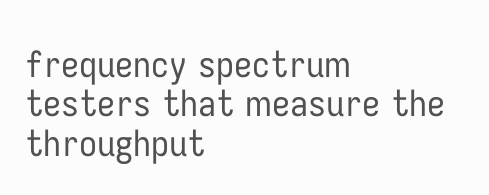frequency spectrum testers that measure the throughput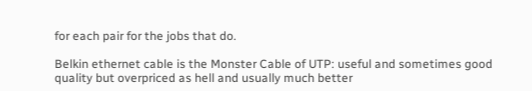for each pair for the jobs that do.

Belkin ethernet cable is the Monster Cable of UTP: useful and sometimes good quality but overpriced as hell and usually much better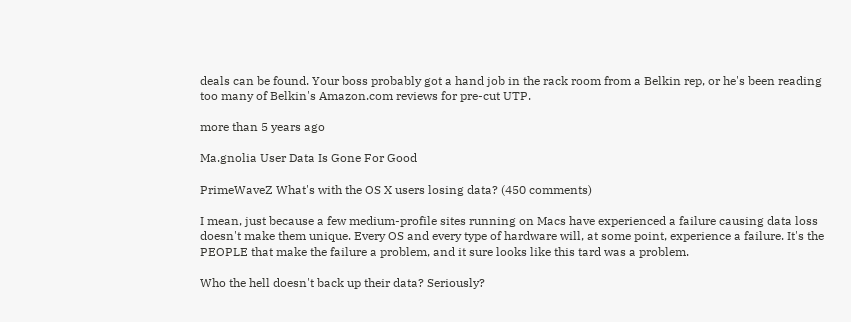deals can be found. Your boss probably got a hand job in the rack room from a Belkin rep, or he's been reading too many of Belkin's Amazon.com reviews for pre-cut UTP.

more than 5 years ago

Ma.gnolia User Data Is Gone For Good

PrimeWaveZ What's with the OS X users losing data? (450 comments)

I mean, just because a few medium-profile sites running on Macs have experienced a failure causing data loss doesn't make them unique. Every OS and every type of hardware will, at some point, experience a failure. It's the PEOPLE that make the failure a problem, and it sure looks like this tard was a problem.

Who the hell doesn't back up their data? Seriously?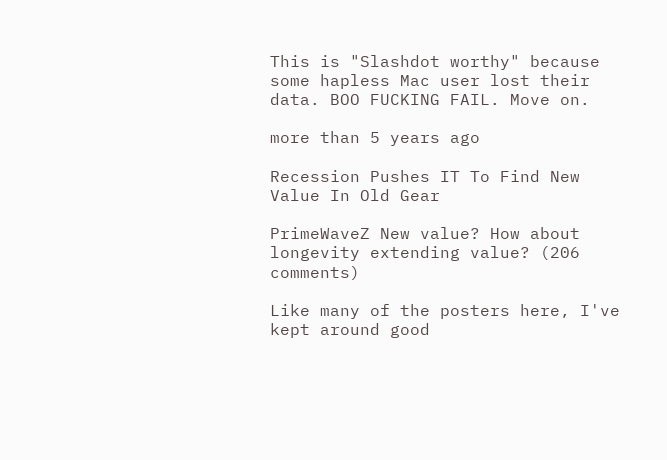This is "Slashdot worthy" because some hapless Mac user lost their data. BOO FUCKING FAIL. Move on.

more than 5 years ago

Recession Pushes IT To Find New Value In Old Gear

PrimeWaveZ New value? How about longevity extending value? (206 comments)

Like many of the posters here, I've kept around good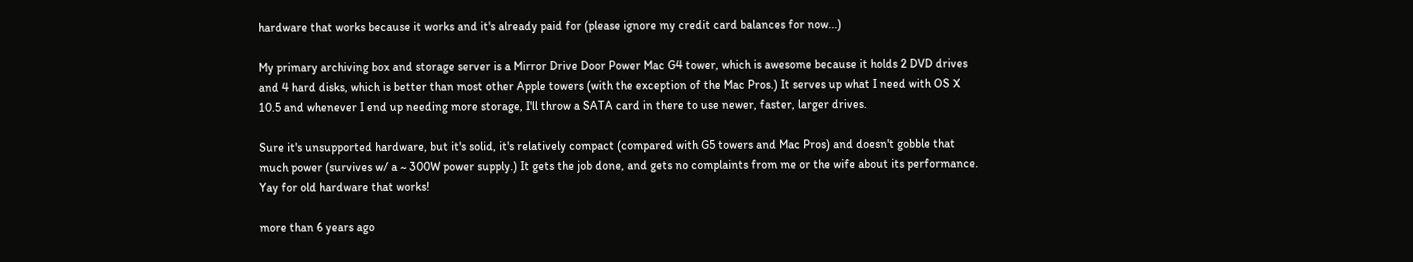hardware that works because it works and it's already paid for (please ignore my credit card balances for now...)

My primary archiving box and storage server is a Mirror Drive Door Power Mac G4 tower, which is awesome because it holds 2 DVD drives and 4 hard disks, which is better than most other Apple towers (with the exception of the Mac Pros.) It serves up what I need with OS X 10.5 and whenever I end up needing more storage, I'll throw a SATA card in there to use newer, faster, larger drives.

Sure it's unsupported hardware, but it's solid, it's relatively compact (compared with G5 towers and Mac Pros) and doesn't gobble that much power (survives w/ a ~ 300W power supply.) It gets the job done, and gets no complaints from me or the wife about its performance. Yay for old hardware that works!

more than 6 years ago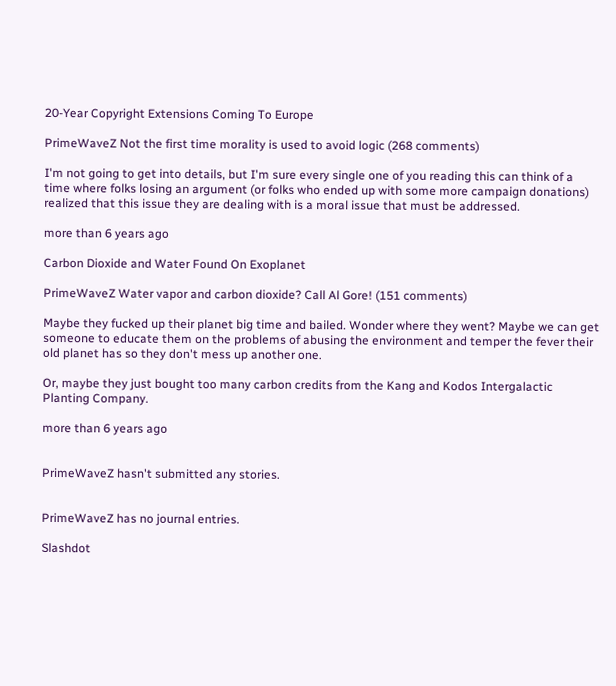20-Year Copyright Extensions Coming To Europe

PrimeWaveZ Not the first time morality is used to avoid logic (268 comments)

I'm not going to get into details, but I'm sure every single one of you reading this can think of a time where folks losing an argument (or folks who ended up with some more campaign donations) realized that this issue they are dealing with is a moral issue that must be addressed.

more than 6 years ago

Carbon Dioxide and Water Found On Exoplanet

PrimeWaveZ Water vapor and carbon dioxide? Call Al Gore! (151 comments)

Maybe they fucked up their planet big time and bailed. Wonder where they went? Maybe we can get someone to educate them on the problems of abusing the environment and temper the fever their old planet has so they don't mess up another one.

Or, maybe they just bought too many carbon credits from the Kang and Kodos Intergalactic Planting Company.

more than 6 years ago


PrimeWaveZ hasn't submitted any stories.


PrimeWaveZ has no journal entries.

Slashdot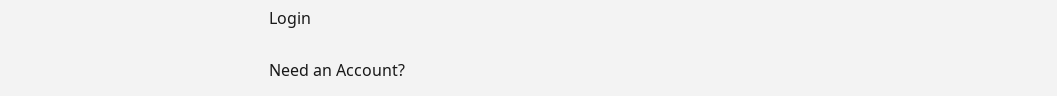Login

Need an Account?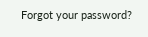Forgot your password?